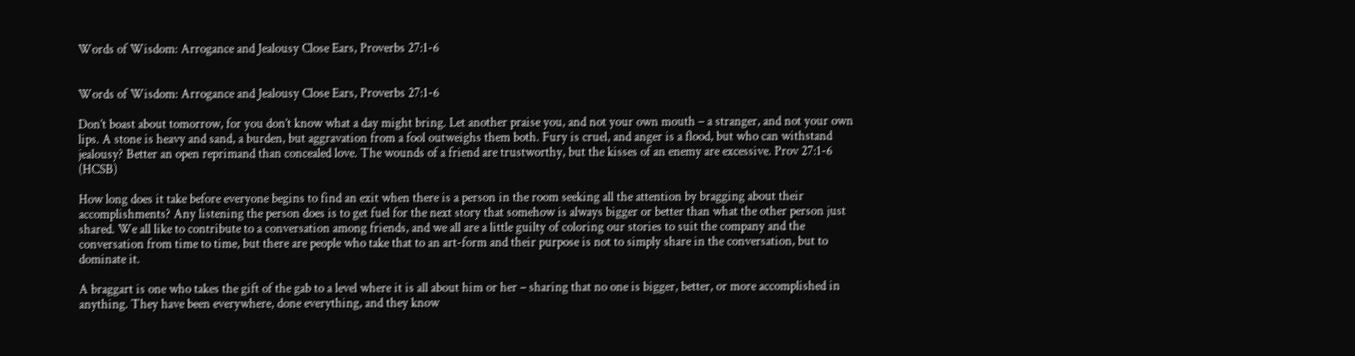Words of Wisdom: Arrogance and Jealousy Close Ears, Proverbs 27:1-6


Words of Wisdom: Arrogance and Jealousy Close Ears, Proverbs 27:1-6

Don’t boast about tomorrow, for you don’t know what a day might bring. Let another praise you, and not your own mouth – a stranger, and not your own lips. A stone is heavy and sand, a burden, but aggravation from a fool outweighs them both. Fury is cruel, and anger is a flood, but who can withstand jealousy? Better an open reprimand than concealed love. The wounds of a friend are trustworthy, but the kisses of an enemy are excessive. Prov 27:1-6 (HCSB)

How long does it take before everyone begins to find an exit when there is a person in the room seeking all the attention by bragging about their accomplishments? Any listening the person does is to get fuel for the next story that somehow is always bigger or better than what the other person just shared. We all like to contribute to a conversation among friends, and we all are a little guilty of coloring our stories to suit the company and the conversation from time to time, but there are people who take that to an art-form and their purpose is not to simply share in the conversation, but to dominate it.

A braggart is one who takes the gift of the gab to a level where it is all about him or her – sharing that no one is bigger, better, or more accomplished in anything. They have been everywhere, done everything, and they know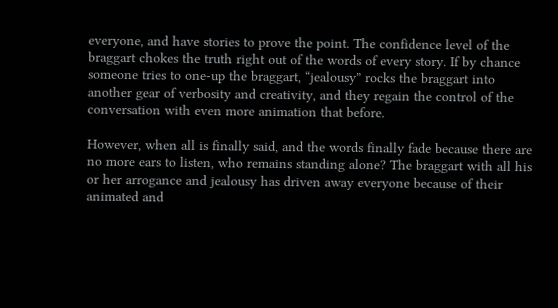everyone, and have stories to prove the point. The confidence level of the braggart chokes the truth right out of the words of every story. If by chance someone tries to one-up the braggart, “jealousy” rocks the braggart into another gear of verbosity and creativity, and they regain the control of the conversation with even more animation that before.

However, when all is finally said, and the words finally fade because there are no more ears to listen, who remains standing alone? The braggart with all his or her arrogance and jealousy has driven away everyone because of their animated and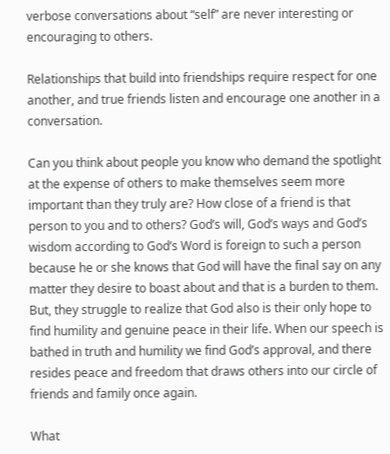verbose conversations about “self” are never interesting or encouraging to others.

Relationships that build into friendships require respect for one another, and true friends listen and encourage one another in a conversation.

Can you think about people you know who demand the spotlight at the expense of others to make themselves seem more important than they truly are? How close of a friend is that person to you and to others? God’s will, God’s ways and God’s wisdom according to God’s Word is foreign to such a person because he or she knows that God will have the final say on any matter they desire to boast about and that is a burden to them. But, they struggle to realize that God also is their only hope to find humility and genuine peace in their life. When our speech is bathed in truth and humility we find God’s approval, and there resides peace and freedom that draws others into our circle of friends and family once again.

What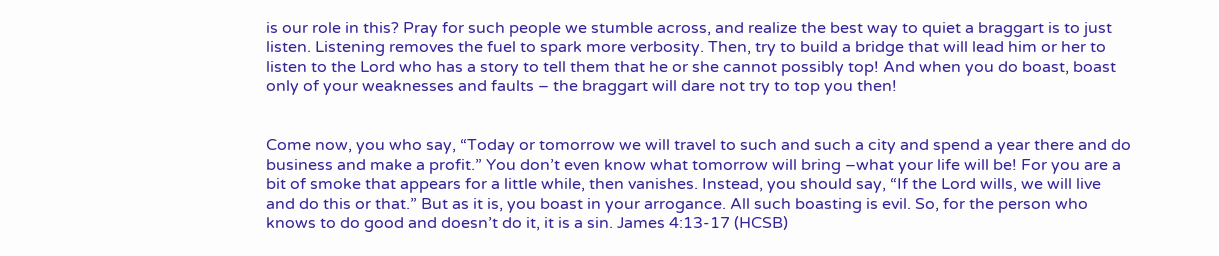is our role in this? Pray for such people we stumble across, and realize the best way to quiet a braggart is to just listen. Listening removes the fuel to spark more verbosity. Then, try to build a bridge that will lead him or her to listen to the Lord who has a story to tell them that he or she cannot possibly top! And when you do boast, boast only of your weaknesses and faults – the braggart will dare not try to top you then!


Come now, you who say, “Today or tomorrow we will travel to such and such a city and spend a year there and do business and make a profit.” You don’t even know what tomorrow will bring –what your life will be! For you are a bit of smoke that appears for a little while, then vanishes. Instead, you should say, “If the Lord wills, we will live and do this or that.” But as it is, you boast in your arrogance. All such boasting is evil. So, for the person who knows to do good and doesn’t do it, it is a sin. James 4:13-17 (HCSB)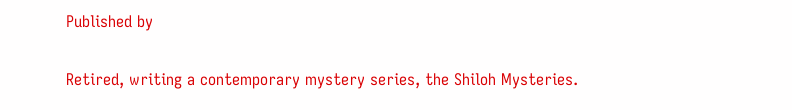Published by


Retired, writing a contemporary mystery series, the Shiloh Mysteries.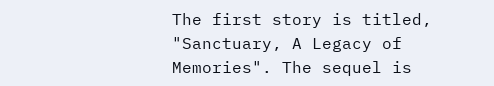The first story is titled, "Sanctuary, A Legacy of Memories". The sequel is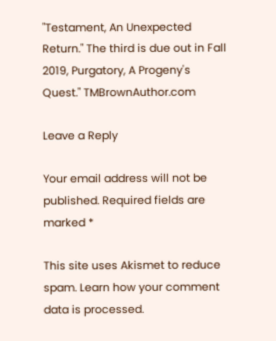"Testament, An Unexpected Return." The third is due out in Fall 2019, Purgatory, A Progeny's Quest." TMBrownAuthor.com

Leave a Reply

Your email address will not be published. Required fields are marked *

This site uses Akismet to reduce spam. Learn how your comment data is processed.